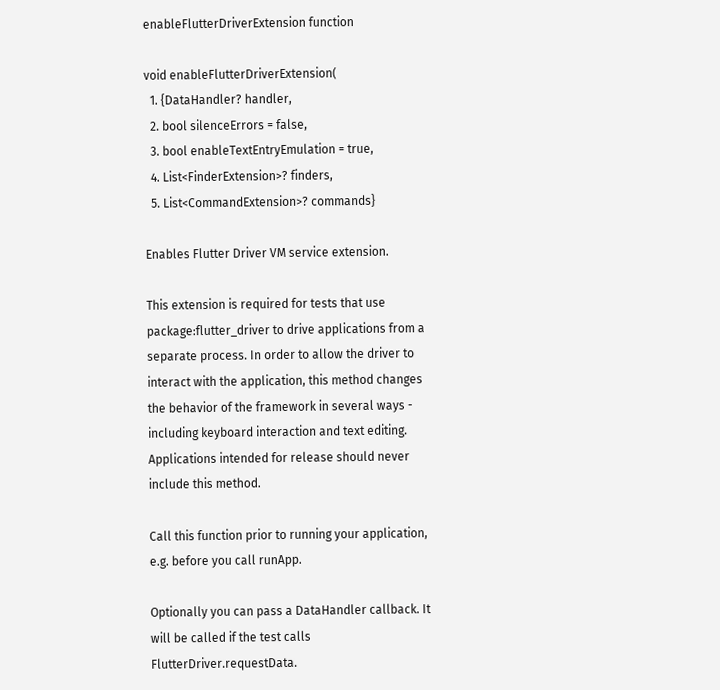enableFlutterDriverExtension function

void enableFlutterDriverExtension(
  1. {DataHandler? handler,
  2. bool silenceErrors = false,
  3. bool enableTextEntryEmulation = true,
  4. List<FinderExtension>? finders,
  5. List<CommandExtension>? commands}

Enables Flutter Driver VM service extension.

This extension is required for tests that use package:flutter_driver to drive applications from a separate process. In order to allow the driver to interact with the application, this method changes the behavior of the framework in several ways - including keyboard interaction and text editing. Applications intended for release should never include this method.

Call this function prior to running your application, e.g. before you call runApp.

Optionally you can pass a DataHandler callback. It will be called if the test calls FlutterDriver.requestData.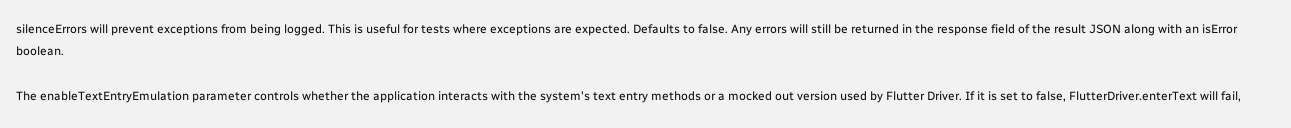silenceErrors will prevent exceptions from being logged. This is useful for tests where exceptions are expected. Defaults to false. Any errors will still be returned in the response field of the result JSON along with an isError boolean.

The enableTextEntryEmulation parameter controls whether the application interacts with the system's text entry methods or a mocked out version used by Flutter Driver. If it is set to false, FlutterDriver.enterText will fail,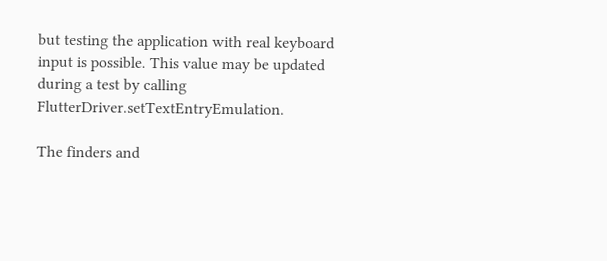but testing the application with real keyboard input is possible. This value may be updated during a test by calling FlutterDriver.setTextEntryEmulation.

The finders and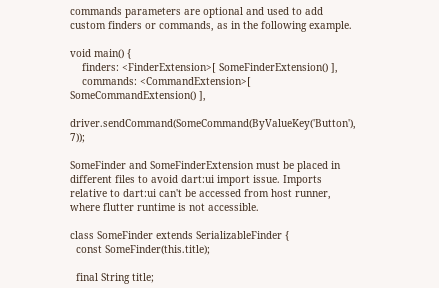commands parameters are optional and used to add custom finders or commands, as in the following example.

void main() {
    finders: <FinderExtension>[ SomeFinderExtension() ],
    commands: <CommandExtension>[ SomeCommandExtension() ],

driver.sendCommand(SomeCommand(ByValueKey('Button'), 7));

SomeFinder and SomeFinderExtension must be placed in different files to avoid dart:ui import issue. Imports relative to dart:ui can't be accessed from host runner, where flutter runtime is not accessible.

class SomeFinder extends SerializableFinder {
  const SomeFinder(this.title);

  final String title;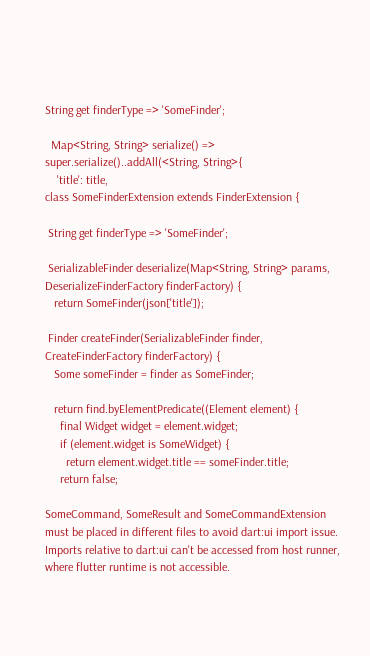String get finderType => 'SomeFinder';

  Map<String, String> serialize() => super.serialize()..addAll(<String, String>{
    'title': title,
class SomeFinderExtension extends FinderExtension {

 String get finderType => 'SomeFinder';

 SerializableFinder deserialize(Map<String, String> params, DeserializeFinderFactory finderFactory) {
   return SomeFinder(json['title']);

 Finder createFinder(SerializableFinder finder, CreateFinderFactory finderFactory) {
   Some someFinder = finder as SomeFinder;

   return find.byElementPredicate((Element element) {
     final Widget widget = element.widget;
     if (element.widget is SomeWidget) {
       return element.widget.title == someFinder.title;
     return false;

SomeCommand, SomeResult and SomeCommandExtension must be placed in different files to avoid dart:ui import issue. Imports relative to dart:ui can't be accessed from host runner, where flutter runtime is not accessible.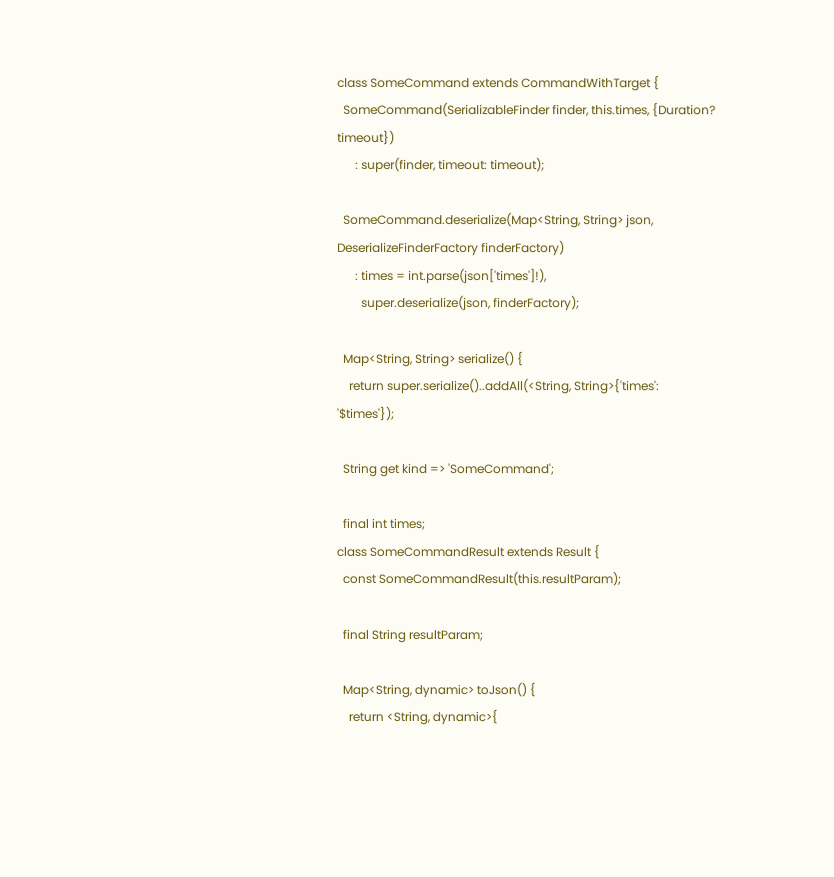class SomeCommand extends CommandWithTarget {
  SomeCommand(SerializableFinder finder, this.times, {Duration? timeout})
      : super(finder, timeout: timeout);

  SomeCommand.deserialize(Map<String, String> json, DeserializeFinderFactory finderFactory)
      : times = int.parse(json['times']!),
        super.deserialize(json, finderFactory);

  Map<String, String> serialize() {
    return super.serialize()..addAll(<String, String>{'times': '$times'});

  String get kind => 'SomeCommand';

  final int times;
class SomeCommandResult extends Result {
  const SomeCommandResult(this.resultParam);

  final String resultParam;

  Map<String, dynamic> toJson() {
    return <String, dynamic>{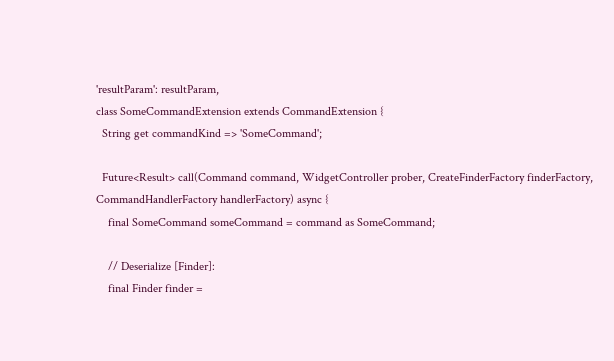'resultParam': resultParam,
class SomeCommandExtension extends CommandExtension {
  String get commandKind => 'SomeCommand';

  Future<Result> call(Command command, WidgetController prober, CreateFinderFactory finderFactory, CommandHandlerFactory handlerFactory) async {
    final SomeCommand someCommand = command as SomeCommand;

    // Deserialize [Finder]:
    final Finder finder =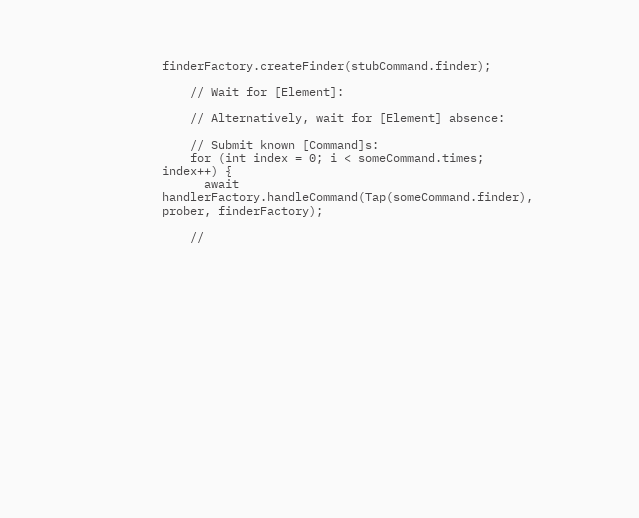finderFactory.createFinder(stubCommand.finder);

    // Wait for [Element]:

    // Alternatively, wait for [Element] absence:

    // Submit known [Command]s:
    for (int index = 0; i < someCommand.times; index++) {
      await handlerFactory.handleCommand(Tap(someCommand.finder), prober, finderFactory);

    //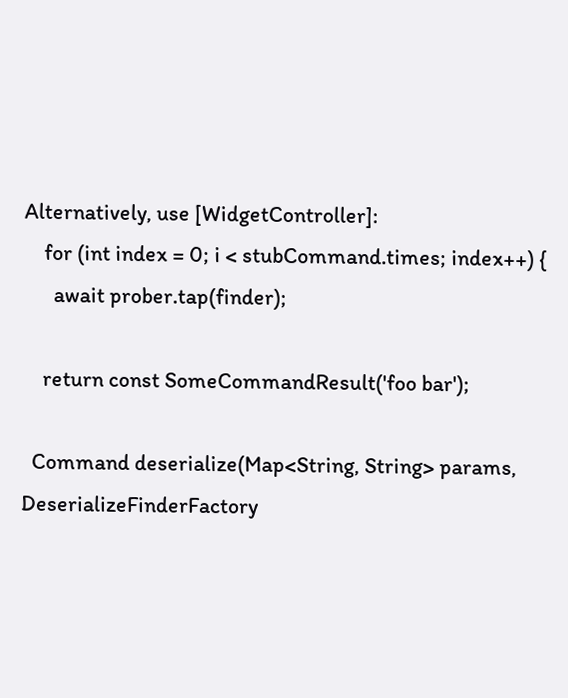Alternatively, use [WidgetController]:
    for (int index = 0; i < stubCommand.times; index++) {
      await prober.tap(finder);

    return const SomeCommandResult('foo bar');

  Command deserialize(Map<String, String> params, DeserializeFinderFactory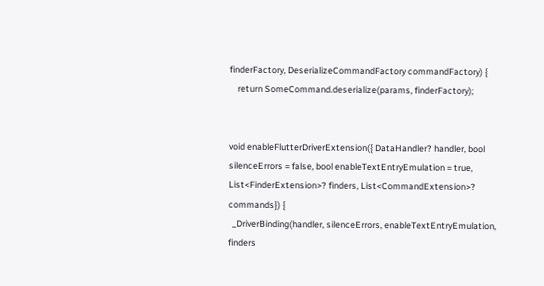finderFactory, DeserializeCommandFactory commandFactory) {
    return SomeCommand.deserialize(params, finderFactory);


void enableFlutterDriverExtension({ DataHandler? handler, bool silenceErrors = false, bool enableTextEntryEmulation = true, List<FinderExtension>? finders, List<CommandExtension>? commands}) {
  _DriverBinding(handler, silenceErrors, enableTextEntryEmulation, finders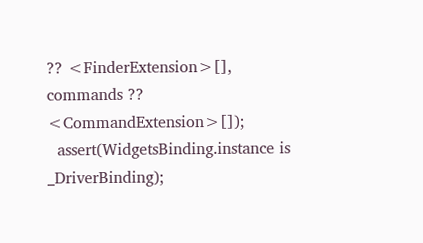?? <FinderExtension>[], commands ?? <CommandExtension>[]);
  assert(WidgetsBinding.instance is _DriverBinding);